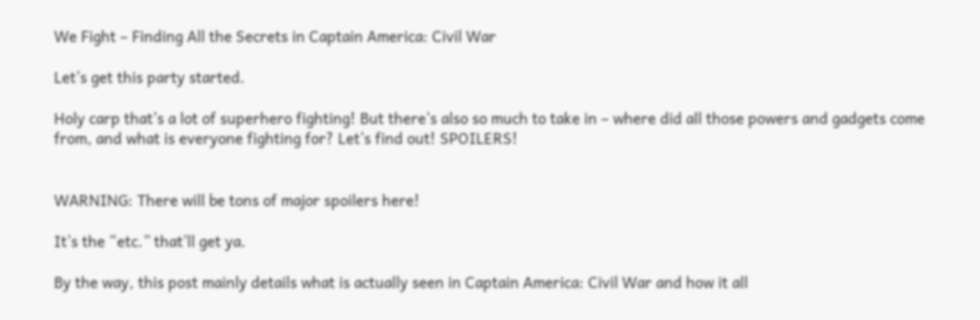We Fight – Finding All the Secrets in Captain America: Civil War

Let’s get this party started.

Holy carp that’s a lot of superhero fighting! But there’s also so much to take in – where did all those powers and gadgets come from, and what is everyone fighting for? Let’s find out! SPOILERS!


WARNING: There will be tons of major spoilers here!

It’s the “etc.” that’ll get ya.

By the way, this post mainly details what is actually seen in Captain America: Civil War and how it all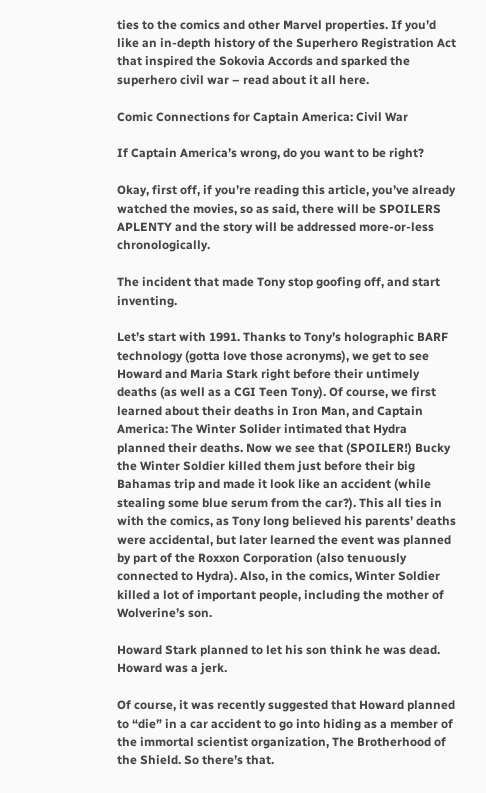ties to the comics and other Marvel properties. If you’d like an in-depth history of the Superhero Registration Act that inspired the Sokovia Accords and sparked the superhero civil war – read about it all here.

Comic Connections for Captain America: Civil War

If Captain America’s wrong, do you want to be right?

Okay, first off, if you’re reading this article, you’ve already watched the movies, so as said, there will be SPOILERS APLENTY and the story will be addressed more-or-less chronologically.

The incident that made Tony stop goofing off, and start inventing.

Let’s start with 1991. Thanks to Tony’s holographic BARF technology (gotta love those acronyms), we get to see Howard and Maria Stark right before their untimely deaths (as well as a CGI Teen Tony). Of course, we first learned about their deaths in Iron Man, and Captain America: The Winter Solider intimated that Hydra planned their deaths. Now we see that (SPOILER!) Bucky the Winter Soldier killed them just before their big Bahamas trip and made it look like an accident (while stealing some blue serum from the car?). This all ties in with the comics, as Tony long believed his parents’ deaths were accidental, but later learned the event was planned by part of the Roxxon Corporation (also tenuously connected to Hydra). Also, in the comics, Winter Soldier killed a lot of important people, including the mother of Wolverine’s son.

Howard Stark planned to let his son think he was dead. Howard was a jerk.

Of course, it was recently suggested that Howard planned to “die” in a car accident to go into hiding as a member of the immortal scientist organization, The Brotherhood of the Shield. So there’s that.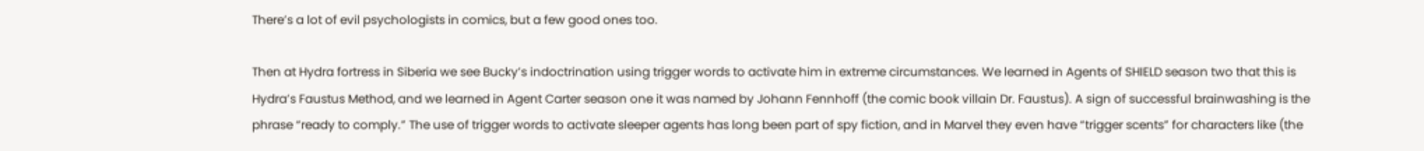There’s a lot of evil psychologists in comics, but a few good ones too.

Then at Hydra fortress in Siberia we see Bucky’s indoctrination using trigger words to activate him in extreme circumstances. We learned in Agents of SHIELD season two that this is Hydra’s Faustus Method, and we learned in Agent Carter season one it was named by Johann Fennhoff (the comic book villain Dr. Faustus). A sign of successful brainwashing is the phrase “ready to comply.” The use of trigger words to activate sleeper agents has long been part of spy fiction, and in Marvel they even have “trigger scents” for characters like (the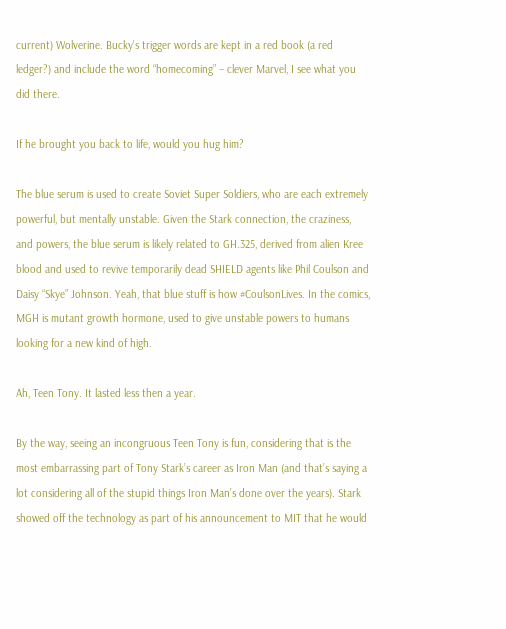current) Wolverine. Bucky’s trigger words are kept in a red book (a red ledger?) and include the word “homecoming” – clever Marvel, I see what you did there.

If he brought you back to life, would you hug him?

The blue serum is used to create Soviet Super Soldiers, who are each extremely powerful, but mentally unstable. Given the Stark connection, the craziness, and powers, the blue serum is likely related to GH.325, derived from alien Kree blood and used to revive temporarily dead SHIELD agents like Phil Coulson and Daisy “Skye” Johnson. Yeah, that blue stuff is how #CoulsonLives. In the comics, MGH is mutant growth hormone, used to give unstable powers to humans looking for a new kind of high.

Ah, Teen Tony. It lasted less then a year.

By the way, seeing an incongruous Teen Tony is fun, considering that is the most embarrassing part of Tony Stark’s career as Iron Man (and that’s saying a lot considering all of the stupid things Iron Man’s done over the years). Stark showed off the technology as part of his announcement to MIT that he would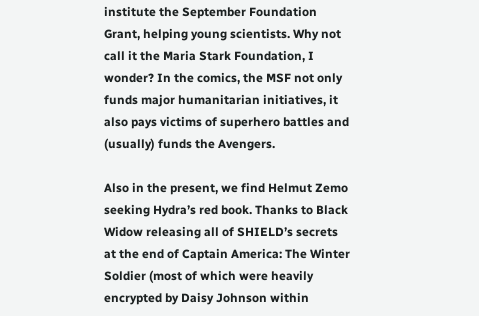institute the September Foundation Grant, helping young scientists. Why not call it the Maria Stark Foundation, I wonder? In the comics, the MSF not only funds major humanitarian initiatives, it also pays victims of superhero battles and (usually) funds the Avengers.

Also in the present, we find Helmut Zemo seeking Hydra’s red book. Thanks to Black Widow releasing all of SHIELD’s secrets at the end of Captain America: The Winter Soldier (most of which were heavily encrypted by Daisy Johnson within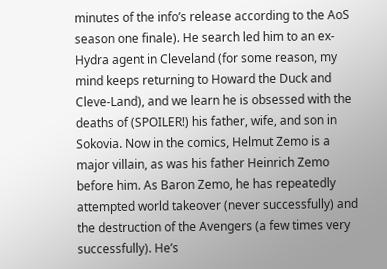minutes of the info’s release according to the AoS season one finale). He search led him to an ex-Hydra agent in Cleveland (for some reason, my mind keeps returning to Howard the Duck and Cleve-Land), and we learn he is obsessed with the deaths of (SPOILER!) his father, wife, and son in Sokovia. Now in the comics, Helmut Zemo is a major villain, as was his father Heinrich Zemo before him. As Baron Zemo, he has repeatedly attempted world takeover (never successfully) and the destruction of the Avengers (a few times very successfully). He’s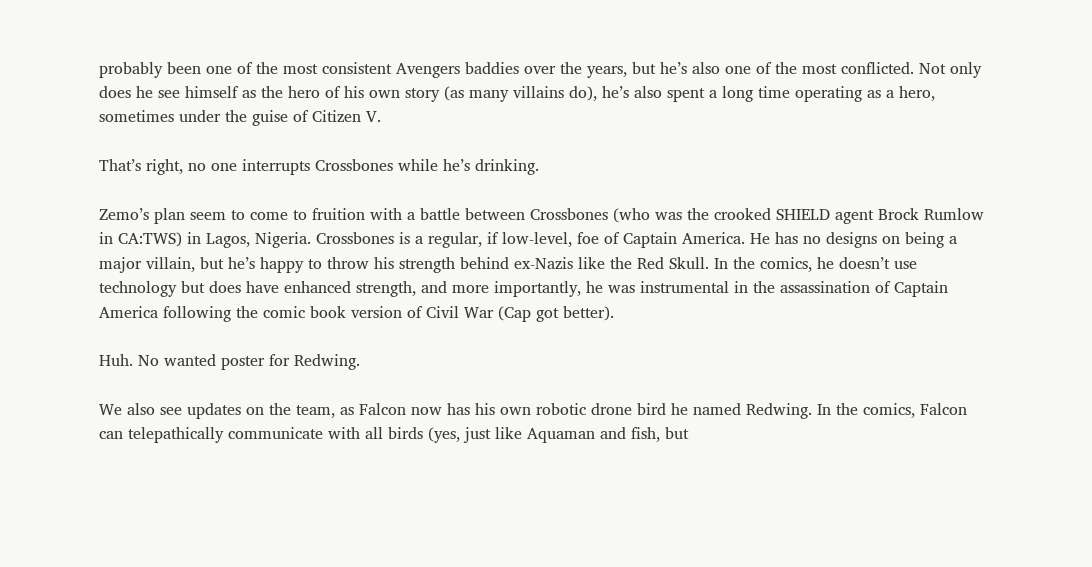probably been one of the most consistent Avengers baddies over the years, but he’s also one of the most conflicted. Not only does he see himself as the hero of his own story (as many villains do), he’s also spent a long time operating as a hero, sometimes under the guise of Citizen V.

That’s right, no one interrupts Crossbones while he’s drinking.

Zemo’s plan seem to come to fruition with a battle between Crossbones (who was the crooked SHIELD agent Brock Rumlow in CA:TWS) in Lagos, Nigeria. Crossbones is a regular, if low-level, foe of Captain America. He has no designs on being a major villain, but he’s happy to throw his strength behind ex-Nazis like the Red Skull. In the comics, he doesn’t use technology but does have enhanced strength, and more importantly, he was instrumental in the assassination of Captain America following the comic book version of Civil War (Cap got better).

Huh. No wanted poster for Redwing.

We also see updates on the team, as Falcon now has his own robotic drone bird he named Redwing. In the comics, Falcon can telepathically communicate with all birds (yes, just like Aquaman and fish, but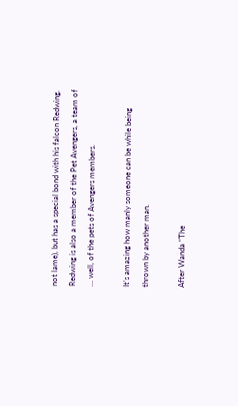not lame), but has a special bond with his falcon Redwing. Redwing is also a member of the Pet Avengers, a team of … well, of the pets of Avengers members.

It’s amazing how manly someone can be while being thrown by another man.

After Wanda “The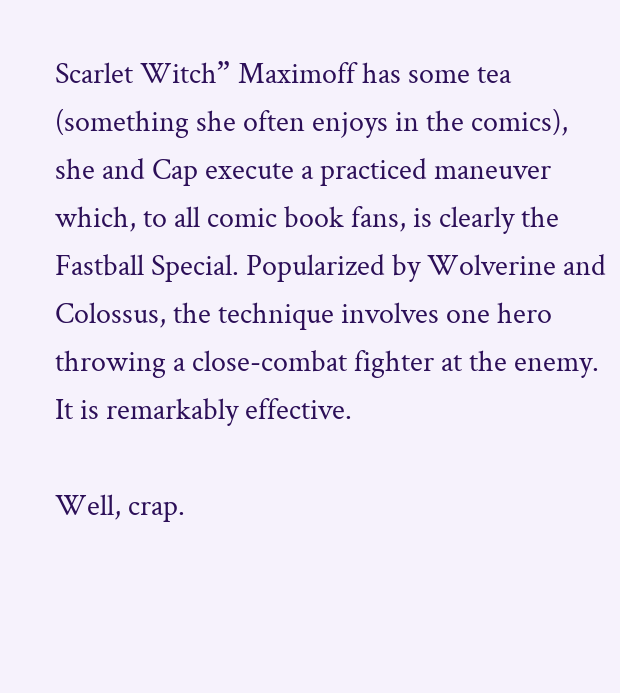Scarlet Witch” Maximoff has some tea (something she often enjoys in the comics), she and Cap execute a practiced maneuver which, to all comic book fans, is clearly the Fastball Special. Popularized by Wolverine and Colossus, the technique involves one hero throwing a close-combat fighter at the enemy. It is remarkably effective.

Well, crap.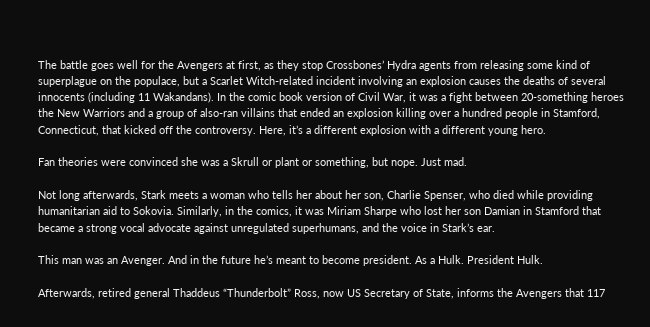The battle goes well for the Avengers at first, as they stop Crossbones’ Hydra agents from releasing some kind of superplague on the populace, but a Scarlet Witch-related incident involving an explosion causes the deaths of several innocents (including 11 Wakandans). In the comic book version of Civil War, it was a fight between 20-something heroes the New Warriors and a group of also-ran villains that ended an explosion killing over a hundred people in Stamford, Connecticut, that kicked off the controversy. Here, it’s a different explosion with a different young hero.

Fan theories were convinced she was a Skrull or plant or something, but nope. Just mad.

Not long afterwards, Stark meets a woman who tells her about her son, Charlie Spenser, who died while providing humanitarian aid to Sokovia. Similarly, in the comics, it was Miriam Sharpe who lost her son Damian in Stamford that became a strong vocal advocate against unregulated superhumans, and the voice in Stark’s ear.

This man was an Avenger. And in the future he’s meant to become president. As a Hulk. President Hulk.

Afterwards, retired general Thaddeus “Thunderbolt” Ross, now US Secretary of State, informs the Avengers that 117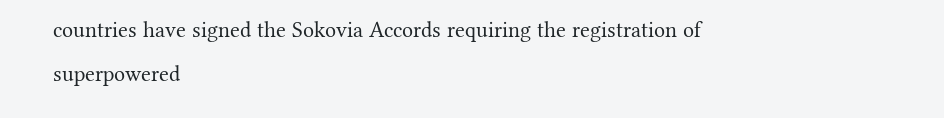countries have signed the Sokovia Accords requiring the registration of superpowered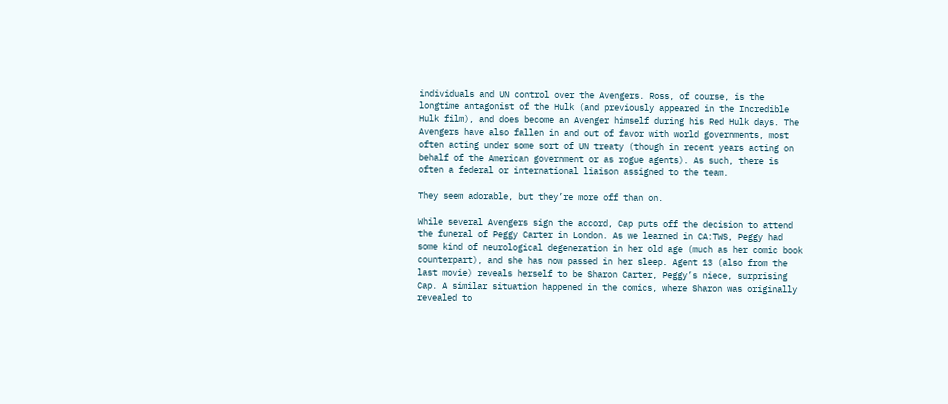individuals and UN control over the Avengers. Ross, of course, is the longtime antagonist of the Hulk (and previously appeared in the Incredible Hulk film), and does become an Avenger himself during his Red Hulk days. The Avengers have also fallen in and out of favor with world governments, most often acting under some sort of UN treaty (though in recent years acting on behalf of the American government or as rogue agents). As such, there is often a federal or international liaison assigned to the team.

They seem adorable, but they’re more off than on.

While several Avengers sign the accord, Cap puts off the decision to attend the funeral of Peggy Carter in London. As we learned in CA:TWS, Peggy had some kind of neurological degeneration in her old age (much as her comic book counterpart), and she has now passed in her sleep. Agent 13 (also from the last movie) reveals herself to be Sharon Carter, Peggy’s niece, surprising Cap. A similar situation happened in the comics, where Sharon was originally revealed to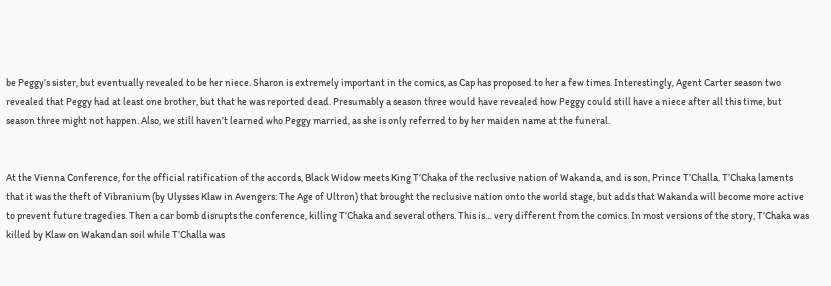be Peggy’s sister, but eventually revealed to be her niece. Sharon is extremely important in the comics, as Cap has proposed to her a few times. Interestingly, Agent Carter season two revealed that Peggy had at least one brother, but that he was reported dead. Presumably a season three would have revealed how Peggy could still have a niece after all this time, but season three might not happen. Also, we still haven’t learned who Peggy married, as she is only referred to by her maiden name at the funeral.


At the Vienna Conference, for the official ratification of the accords, Black Widow meets King T’Chaka of the reclusive nation of Wakanda, and is son, Prince T’Challa. T’Chaka laments that it was the theft of Vibranium (by Ulysses Klaw in Avengers: The Age of Ultron) that brought the reclusive nation onto the world stage, but adds that Wakanda will become more active to prevent future tragedies. Then a car bomb disrupts the conference, killing T’Chaka and several others. This is… very different from the comics. In most versions of the story, T’Chaka was killed by Klaw on Wakandan soil while T’Challa was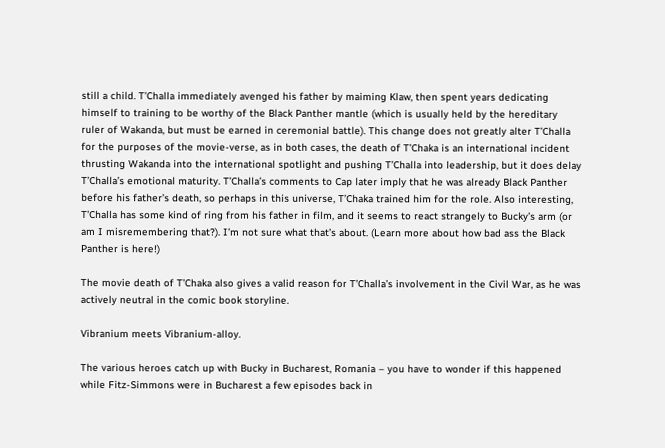still a child. T’Challa immediately avenged his father by maiming Klaw, then spent years dedicating himself to training to be worthy of the Black Panther mantle (which is usually held by the hereditary ruler of Wakanda, but must be earned in ceremonial battle). This change does not greatly alter T’Challa for the purposes of the movie-verse, as in both cases, the death of T’Chaka is an international incident thrusting Wakanda into the international spotlight and pushing T’Challa into leadership, but it does delay T’Challa’s emotional maturity. T’Challa’s comments to Cap later imply that he was already Black Panther before his father’s death, so perhaps in this universe, T’Chaka trained him for the role. Also interesting, T’Challa has some kind of ring from his father in film, and it seems to react strangely to Bucky’s arm (or am I misremembering that?). I’m not sure what that’s about. (Learn more about how bad ass the Black Panther is here!)

The movie death of T’Chaka also gives a valid reason for T’Challa’s involvement in the Civil War, as he was actively neutral in the comic book storyline.

Vibranium meets Vibranium-alloy.

The various heroes catch up with Bucky in Bucharest, Romania – you have to wonder if this happened while Fitz-Simmons were in Bucharest a few episodes back in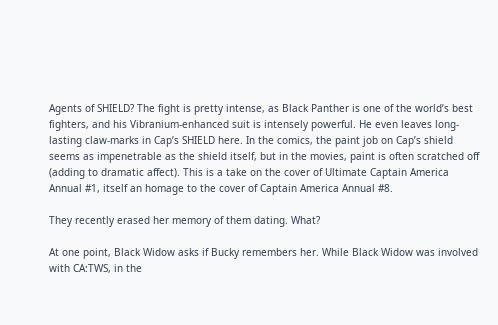Agents of SHIELD? The fight is pretty intense, as Black Panther is one of the world’s best fighters, and his Vibranium-enhanced suit is intensely powerful. He even leaves long-lasting claw-marks in Cap’s SHIELD here. In the comics, the paint job on Cap’s shield seems as impenetrable as the shield itself, but in the movies, paint is often scratched off (adding to dramatic affect). This is a take on the cover of Ultimate Captain America Annual #1, itself an homage to the cover of Captain America Annual #8.

They recently erased her memory of them dating. What?

At one point, Black Widow asks if Bucky remembers her. While Black Widow was involved with CA:TWS, in the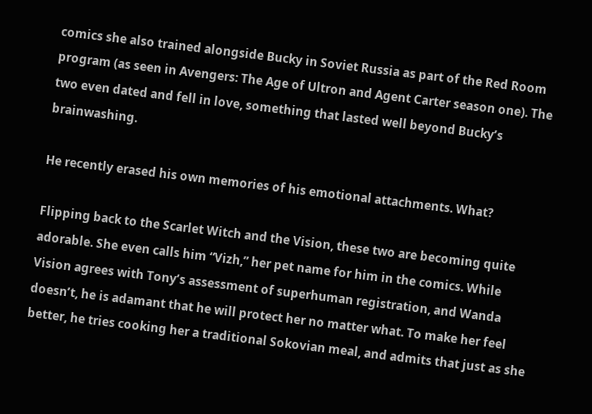comics she also trained alongside Bucky in Soviet Russia as part of the Red Room program (as seen in Avengers: The Age of Ultron and Agent Carter season one). The two even dated and fell in love, something that lasted well beyond Bucky’s brainwashing.

He recently erased his own memories of his emotional attachments. What?

Flipping back to the Scarlet Witch and the Vision, these two are becoming quite adorable. She even calls him “Vizh,” her pet name for him in the comics. While Vision agrees with Tony’s assessment of superhuman registration, and Wanda doesn’t, he is adamant that he will protect her no matter what. To make her feel better, he tries cooking her a traditional Sokovian meal, and admits that just as she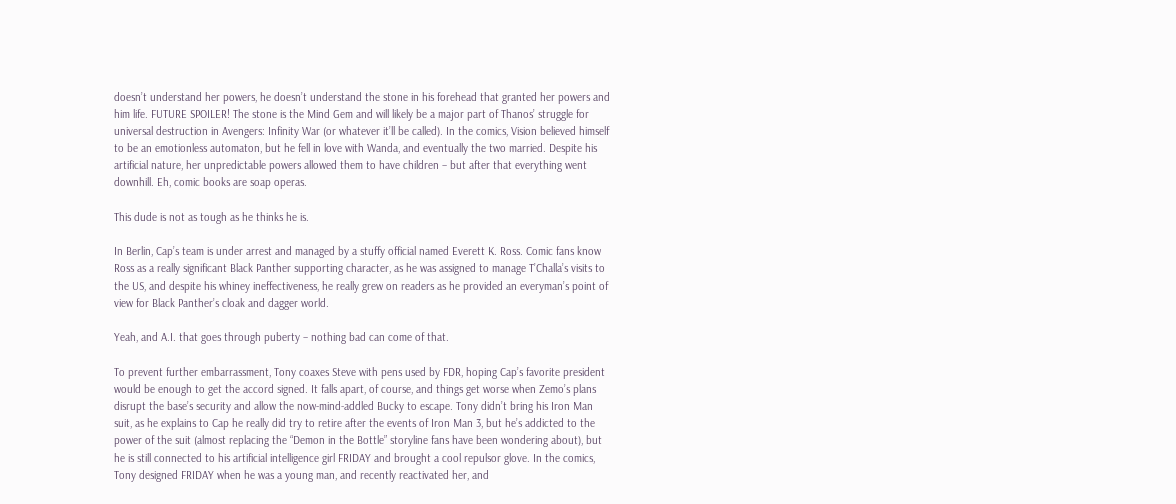doesn’t understand her powers, he doesn’t understand the stone in his forehead that granted her powers and him life. FUTURE SPOILER! The stone is the Mind Gem and will likely be a major part of Thanos’ struggle for universal destruction in Avengers: Infinity War (or whatever it’ll be called). In the comics, Vision believed himself to be an emotionless automaton, but he fell in love with Wanda, and eventually the two married. Despite his artificial nature, her unpredictable powers allowed them to have children – but after that everything went downhill. Eh, comic books are soap operas.

This dude is not as tough as he thinks he is.

In Berlin, Cap’s team is under arrest and managed by a stuffy official named Everett K. Ross. Comic fans know Ross as a really significant Black Panther supporting character, as he was assigned to manage T’Challa’s visits to the US, and despite his whiney ineffectiveness, he really grew on readers as he provided an everyman’s point of view for Black Panther’s cloak and dagger world.

Yeah, and A.I. that goes through puberty – nothing bad can come of that.

To prevent further embarrassment, Tony coaxes Steve with pens used by FDR, hoping Cap’s favorite president would be enough to get the accord signed. It falls apart, of course, and things get worse when Zemo’s plans disrupt the base’s security and allow the now-mind-addled Bucky to escape. Tony didn’t bring his Iron Man suit, as he explains to Cap he really did try to retire after the events of Iron Man 3, but he’s addicted to the power of the suit (almost replacing the “Demon in the Bottle” storyline fans have been wondering about), but he is still connected to his artificial intelligence girl FRIDAY and brought a cool repulsor glove. In the comics, Tony designed FRIDAY when he was a young man, and recently reactivated her, and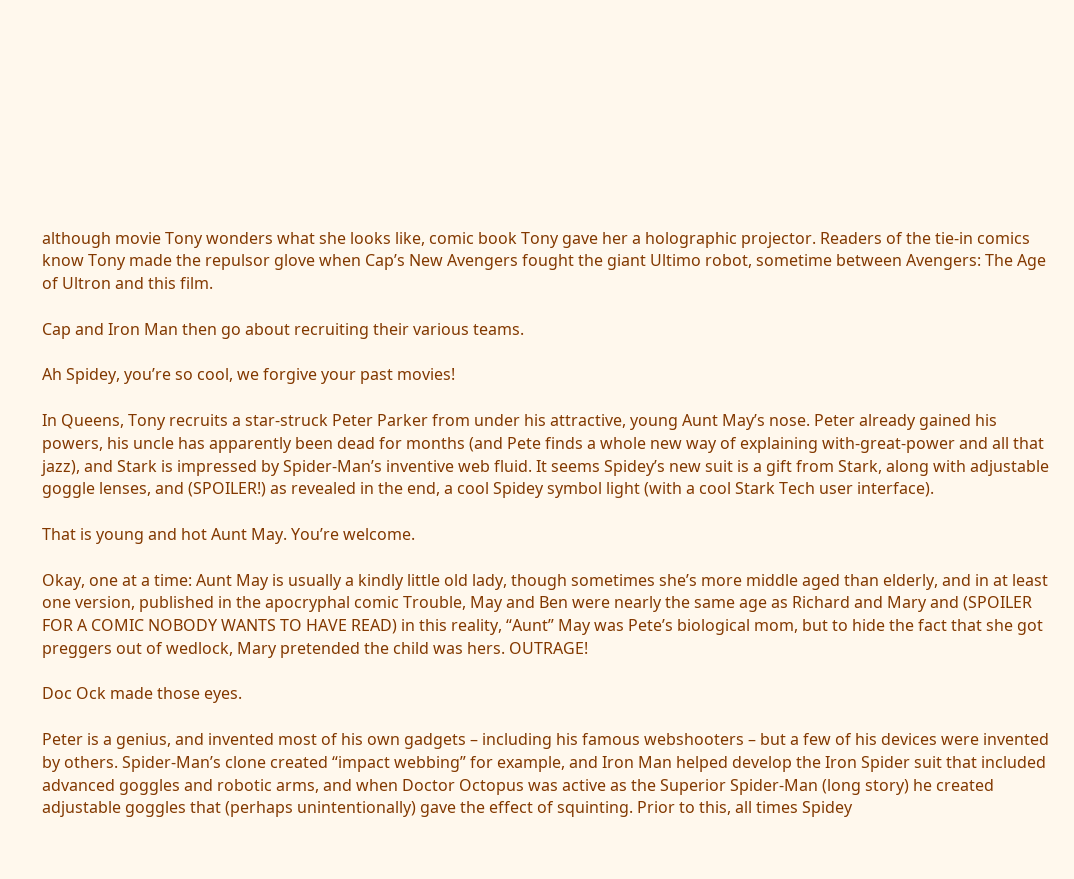although movie Tony wonders what she looks like, comic book Tony gave her a holographic projector. Readers of the tie-in comics know Tony made the repulsor glove when Cap’s New Avengers fought the giant Ultimo robot, sometime between Avengers: The Age of Ultron and this film.

Cap and Iron Man then go about recruiting their various teams.

Ah Spidey, you’re so cool, we forgive your past movies!

In Queens, Tony recruits a star-struck Peter Parker from under his attractive, young Aunt May’s nose. Peter already gained his powers, his uncle has apparently been dead for months (and Pete finds a whole new way of explaining with-great-power and all that jazz), and Stark is impressed by Spider-Man’s inventive web fluid. It seems Spidey’s new suit is a gift from Stark, along with adjustable goggle lenses, and (SPOILER!) as revealed in the end, a cool Spidey symbol light (with a cool Stark Tech user interface).

That is young and hot Aunt May. You’re welcome.

Okay, one at a time: Aunt May is usually a kindly little old lady, though sometimes she’s more middle aged than elderly, and in at least one version, published in the apocryphal comic Trouble, May and Ben were nearly the same age as Richard and Mary and (SPOILER FOR A COMIC NOBODY WANTS TO HAVE READ) in this reality, “Aunt” May was Pete’s biological mom, but to hide the fact that she got preggers out of wedlock, Mary pretended the child was hers. OUTRAGE!

Doc Ock made those eyes.

Peter is a genius, and invented most of his own gadgets – including his famous webshooters – but a few of his devices were invented by others. Spider-Man’s clone created “impact webbing” for example, and Iron Man helped develop the Iron Spider suit that included advanced goggles and robotic arms, and when Doctor Octopus was active as the Superior Spider-Man (long story) he created adjustable goggles that (perhaps unintentionally) gave the effect of squinting. Prior to this, all times Spidey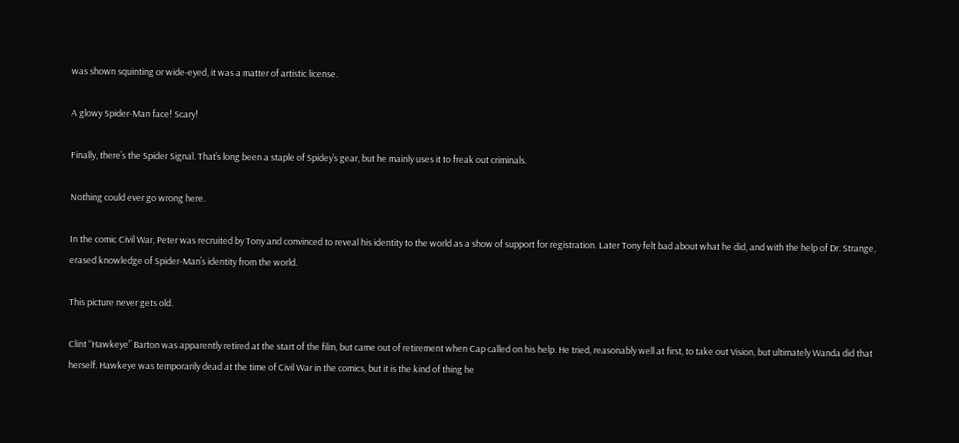was shown squinting or wide-eyed, it was a matter of artistic license.

A glowy Spider-Man face! Scary!

Finally, there’s the Spider Signal. That’s long been a staple of Spidey’s gear, but he mainly uses it to freak out criminals.

Nothing could ever go wrong here.

In the comic Civil War, Peter was recruited by Tony and convinced to reveal his identity to the world as a show of support for registration. Later Tony felt bad about what he did, and with the help of Dr. Strange, erased knowledge of Spider-Man’s identity from the world.

This picture never gets old.

Clint “Hawkeye” Barton was apparently retired at the start of the film, but came out of retirement when Cap called on his help. He tried, reasonably well at first, to take out Vision, but ultimately Wanda did that herself. Hawkeye was temporarily dead at the time of Civil War in the comics, but it is the kind of thing he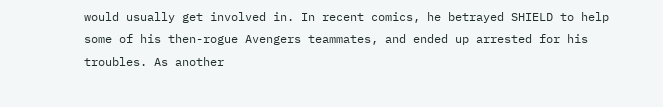would usually get involved in. In recent comics, he betrayed SHIELD to help some of his then-rogue Avengers teammates, and ended up arrested for his troubles. As another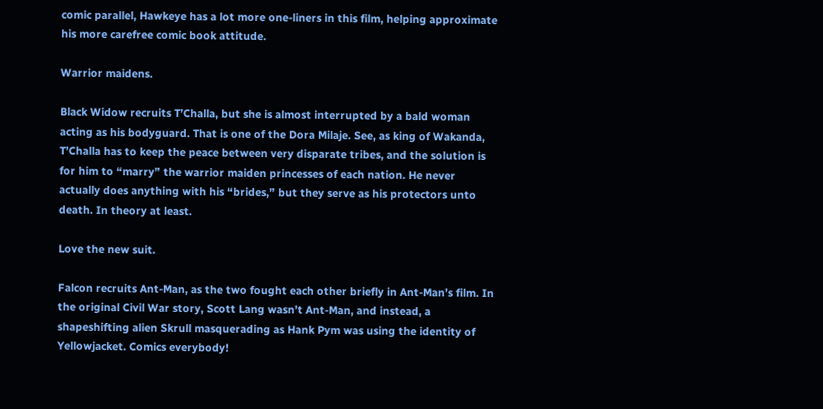comic parallel, Hawkeye has a lot more one-liners in this film, helping approximate his more carefree comic book attitude.

Warrior maidens.

Black Widow recruits T’Challa, but she is almost interrupted by a bald woman acting as his bodyguard. That is one of the Dora Milaje. See, as king of Wakanda, T’Challa has to keep the peace between very disparate tribes, and the solution is for him to “marry” the warrior maiden princesses of each nation. He never actually does anything with his “brides,” but they serve as his protectors unto death. In theory at least.

Love the new suit.

Falcon recruits Ant-Man, as the two fought each other briefly in Ant-Man’s film. In the original Civil War story, Scott Lang wasn’t Ant-Man, and instead, a shapeshifting alien Skrull masquerading as Hank Pym was using the identity of Yellowjacket. Comics everybody!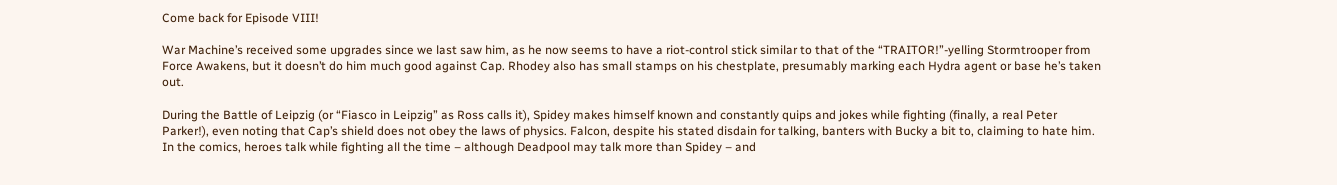Come back for Episode VIII!

War Machine’s received some upgrades since we last saw him, as he now seems to have a riot-control stick similar to that of the “TRAITOR!”-yelling Stormtrooper from Force Awakens, but it doesn’t do him much good against Cap. Rhodey also has small stamps on his chestplate, presumably marking each Hydra agent or base he’s taken out.

During the Battle of Leipzig (or “Fiasco in Leipzig” as Ross calls it), Spidey makes himself known and constantly quips and jokes while fighting (finally, a real Peter Parker!), even noting that Cap’s shield does not obey the laws of physics. Falcon, despite his stated disdain for talking, banters with Bucky a bit to, claiming to hate him. In the comics, heroes talk while fighting all the time – although Deadpool may talk more than Spidey – and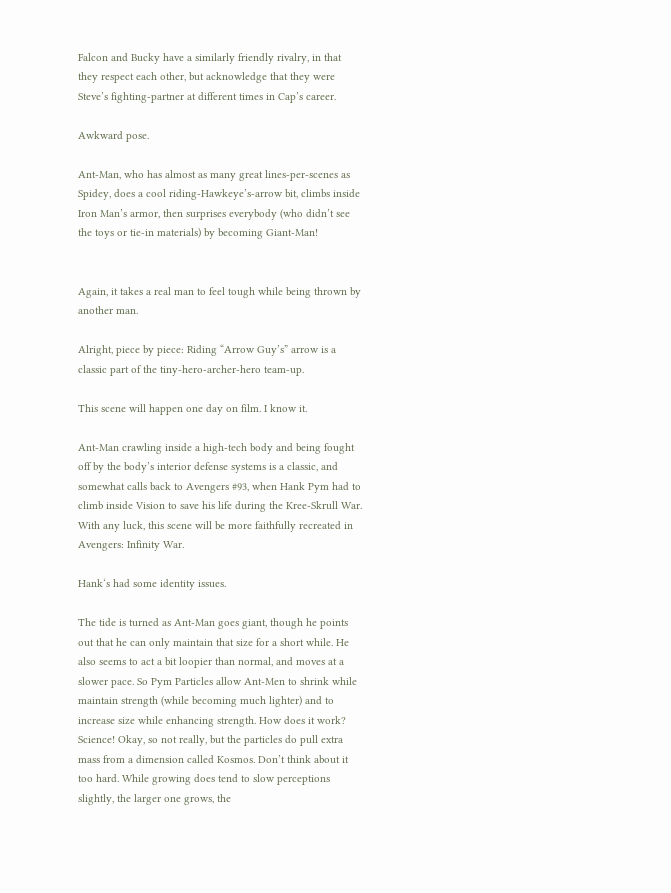Falcon and Bucky have a similarly friendly rivalry, in that they respect each other, but acknowledge that they were Steve’s fighting-partner at different times in Cap’s career.

Awkward pose.

Ant-Man, who has almost as many great lines-per-scenes as Spidey, does a cool riding-Hawkeye’s-arrow bit, climbs inside Iron Man’s armor, then surprises everybody (who didn’t see the toys or tie-in materials) by becoming Giant-Man!


Again, it takes a real man to feel tough while being thrown by another man.

Alright, piece by piece: Riding “Arrow Guy’s” arrow is a classic part of the tiny-hero-archer-hero team-up.

This scene will happen one day on film. I know it.

Ant-Man crawling inside a high-tech body and being fought off by the body’s interior defense systems is a classic, and somewhat calls back to Avengers #93, when Hank Pym had to climb inside Vision to save his life during the Kree-Skrull War. With any luck, this scene will be more faithfully recreated in Avengers: Infinity War.

Hank‘s had some identity issues.

The tide is turned as Ant-Man goes giant, though he points out that he can only maintain that size for a short while. He also seems to act a bit loopier than normal, and moves at a slower pace. So Pym Particles allow Ant-Men to shrink while maintain strength (while becoming much lighter) and to increase size while enhancing strength. How does it work? Science! Okay, so not really, but the particles do pull extra mass from a dimension called Kosmos. Don’t think about it too hard. While growing does tend to slow perceptions slightly, the larger one grows, the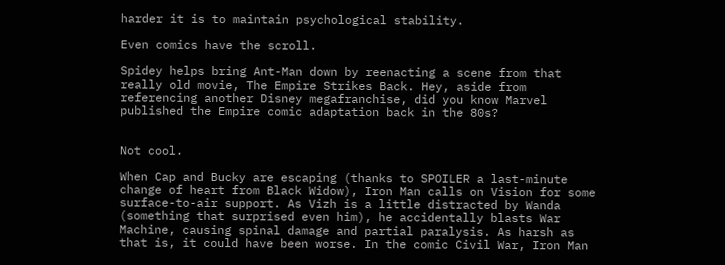harder it is to maintain psychological stability.

Even comics have the scroll.

Spidey helps bring Ant-Man down by reenacting a scene from that really old movie, The Empire Strikes Back. Hey, aside from referencing another Disney megafranchise, did you know Marvel published the Empire comic adaptation back in the 80s?


Not cool.

When Cap and Bucky are escaping (thanks to SPOILER a last-minute change of heart from Black Widow), Iron Man calls on Vision for some surface-to-air support. As Vizh is a little distracted by Wanda (something that surprised even him), he accidentally blasts War Machine, causing spinal damage and partial paralysis. As harsh as that is, it could have been worse. In the comic Civil War, Iron Man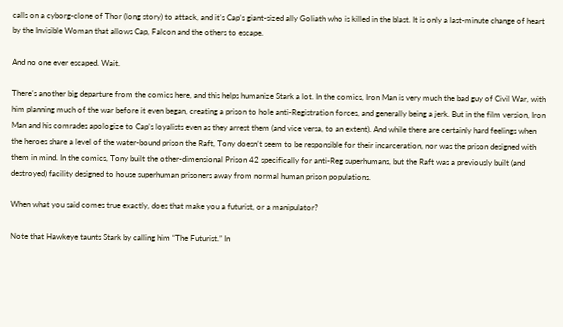calls on a cyborg-clone of Thor (long story) to attack, and it’s Cap’s giant-sized ally Goliath who is killed in the blast. It is only a last-minute change of heart by the Invisible Woman that allows Cap, Falcon and the others to escape.

And no one ever escaped. Wait.

There’s another big departure from the comics here, and this helps humanize Stark a lot. In the comics, Iron Man is very much the bad guy of Civil War, with him planning much of the war before it even began, creating a prison to hole anti-Registration forces, and generally being a jerk. But in the film version, Iron Man and his comrades apologize to Cap’s loyalists even as they arrest them (and vice versa, to an extent). And while there are certainly hard feelings when the heroes share a level of the water-bound prison the Raft, Tony doesn’t seem to be responsible for their incarceration, nor was the prison designed with them in mind. In the comics, Tony built the other-dimensional Prison 42 specifically for anti-Reg superhumans, but the Raft was a previously built (and destroyed) facility designed to house superhuman prisoners away from normal human prison populations.

When what you said comes true exactly, does that make you a futurist, or a manipulator?

Note that Hawkeye taunts Stark by calling him “The Futurist.” In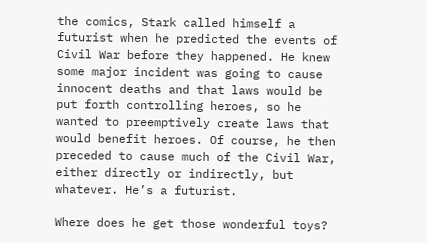the comics, Stark called himself a futurist when he predicted the events of Civil War before they happened. He knew some major incident was going to cause innocent deaths and that laws would be put forth controlling heroes, so he wanted to preemptively create laws that would benefit heroes. Of course, he then preceded to cause much of the Civil War, either directly or indirectly, but whatever. He’s a futurist.

Where does he get those wonderful toys?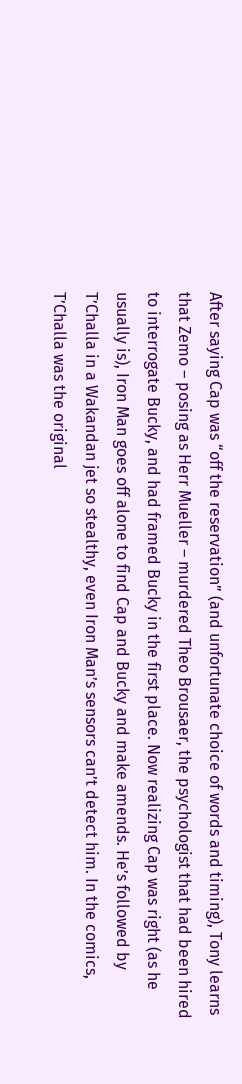After saying Cap was “off the reservation” (and unfortunate choice of words and timing), Tony learns that Zemo – posing as Herr Mueller – murdered Theo Brousaer, the psychologist that had been hired to interrogate Bucky, and had framed Bucky in the first place. Now realizing Cap was right (as he usually is), Iron Man goes off alone to find Cap and Bucky and make amends. He’s followed by T’Challa in a Wakandan jet so stealthy, even Iron Man’s sensors can’t detect him. In the comics, T’Challa was the original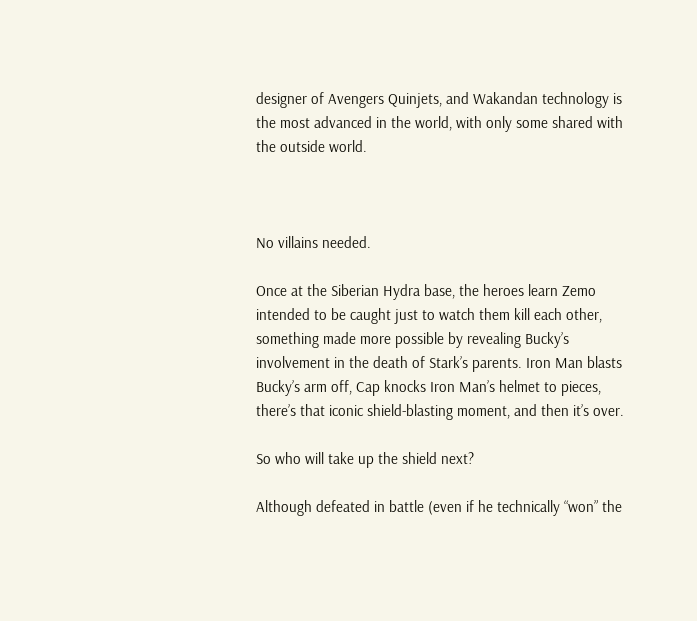designer of Avengers Quinjets, and Wakandan technology is the most advanced in the world, with only some shared with the outside world.



No villains needed.

Once at the Siberian Hydra base, the heroes learn Zemo intended to be caught just to watch them kill each other, something made more possible by revealing Bucky’s involvement in the death of Stark’s parents. Iron Man blasts Bucky’s arm off, Cap knocks Iron Man’s helmet to pieces, there’s that iconic shield-blasting moment, and then it’s over.

So who will take up the shield next?

Although defeated in battle (even if he technically “won” the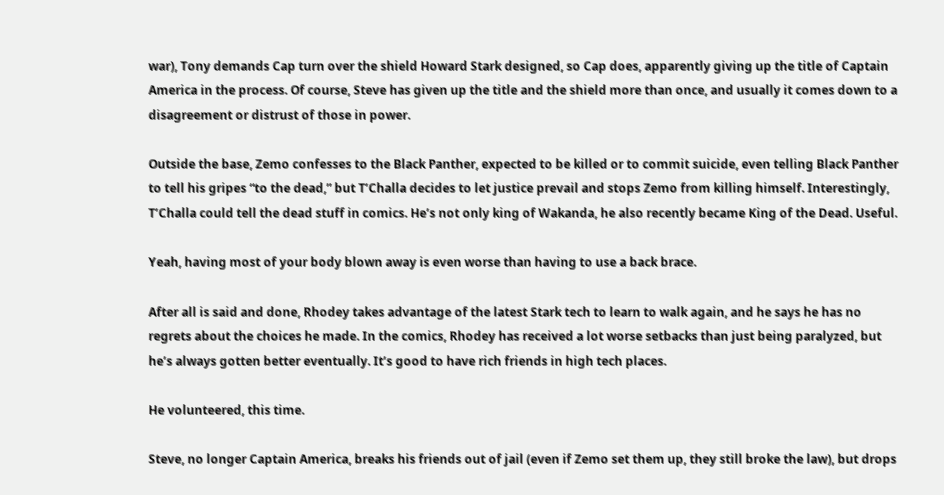war), Tony demands Cap turn over the shield Howard Stark designed, so Cap does, apparently giving up the title of Captain America in the process. Of course, Steve has given up the title and the shield more than once, and usually it comes down to a disagreement or distrust of those in power.

Outside the base, Zemo confesses to the Black Panther, expected to be killed or to commit suicide, even telling Black Panther to tell his gripes “to the dead,” but T’Challa decides to let justice prevail and stops Zemo from killing himself. Interestingly, T’Challa could tell the dead stuff in comics. He’s not only king of Wakanda, he also recently became King of the Dead. Useful.

Yeah, having most of your body blown away is even worse than having to use a back brace.

After all is said and done, Rhodey takes advantage of the latest Stark tech to learn to walk again, and he says he has no regrets about the choices he made. In the comics, Rhodey has received a lot worse setbacks than just being paralyzed, but he’s always gotten better eventually. It’s good to have rich friends in high tech places.

He volunteered, this time.

Steve, no longer Captain America, breaks his friends out of jail (even if Zemo set them up, they still broke the law), but drops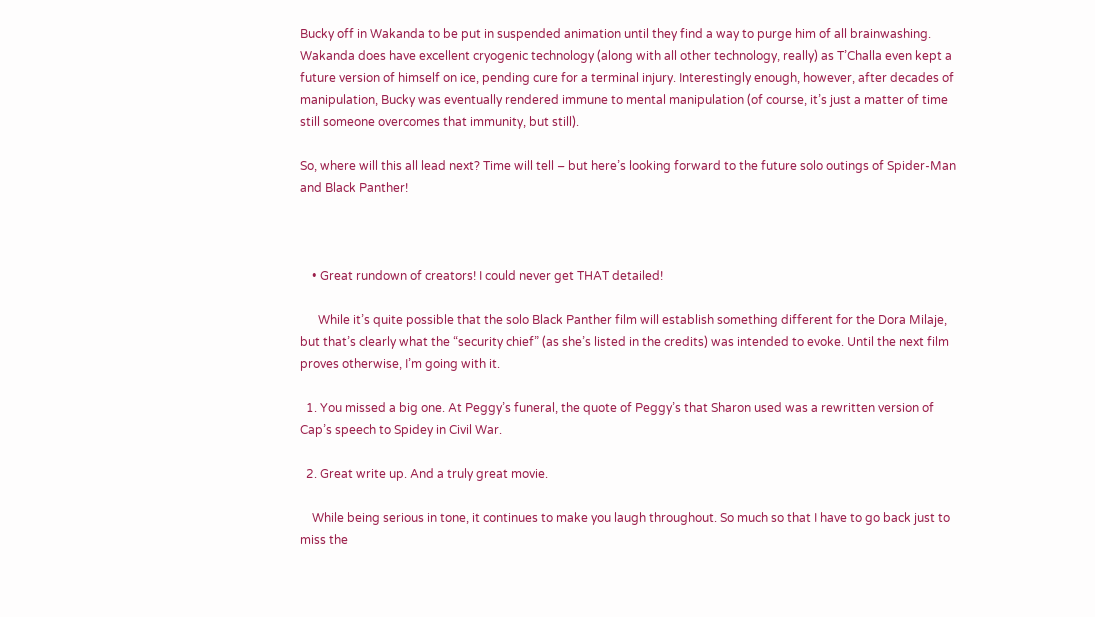Bucky off in Wakanda to be put in suspended animation until they find a way to purge him of all brainwashing. Wakanda does have excellent cryogenic technology (along with all other technology, really) as T’Challa even kept a future version of himself on ice, pending cure for a terminal injury. Interestingly enough, however, after decades of manipulation, Bucky was eventually rendered immune to mental manipulation (of course, it’s just a matter of time still someone overcomes that immunity, but still).

So, where will this all lead next? Time will tell – but here’s looking forward to the future solo outings of Spider-Man and Black Panther!



    • Great rundown of creators! I could never get THAT detailed!

      While it’s quite possible that the solo Black Panther film will establish something different for the Dora Milaje, but that’s clearly what the “security chief” (as she’s listed in the credits) was intended to evoke. Until the next film proves otherwise, I’m going with it.

  1. You missed a big one. At Peggy’s funeral, the quote of Peggy’s that Sharon used was a rewritten version of Cap’s speech to Spidey in Civil War.

  2. Great write up. And a truly great movie.

    While being serious in tone, it continues to make you laugh throughout. So much so that I have to go back just to miss the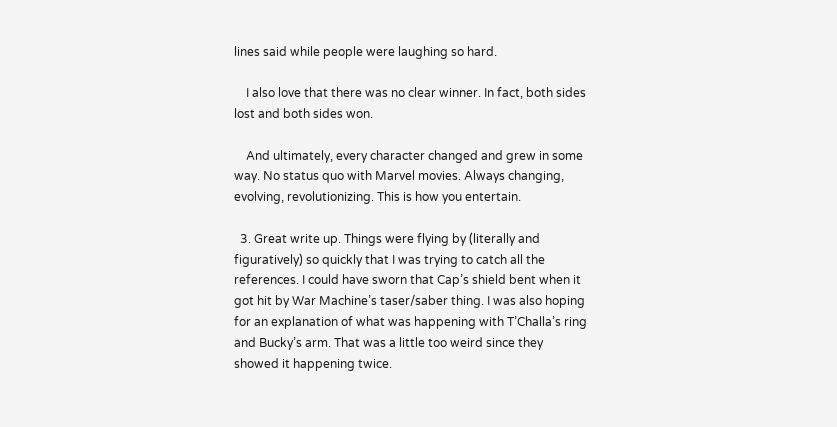lines said while people were laughing so hard.

    I also love that there was no clear winner. In fact, both sides lost and both sides won.

    And ultimately, every character changed and grew in some way. No status quo with Marvel movies. Always changing, evolving, revolutionizing. This is how you entertain.

  3. Great write up. Things were flying by (literally and figuratively) so quickly that I was trying to catch all the references. I could have sworn that Cap’s shield bent when it got hit by War Machine’s taser/saber thing. I was also hoping for an explanation of what was happening with T’Challa’s ring and Bucky’s arm. That was a little too weird since they showed it happening twice.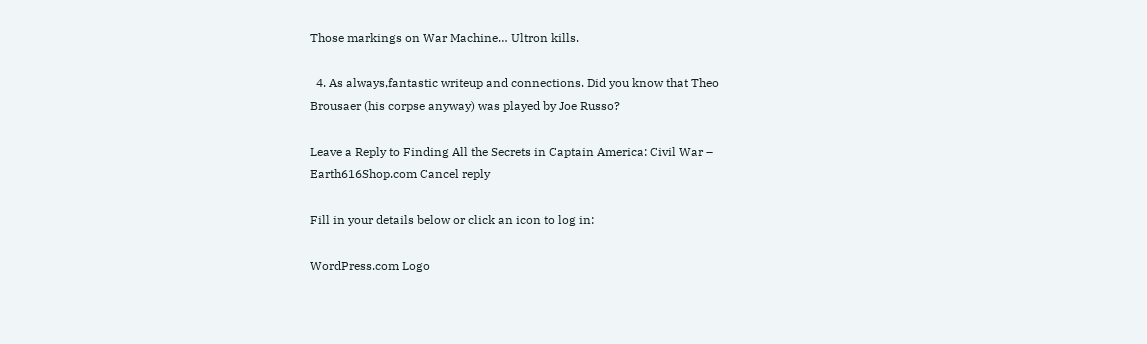Those markings on War Machine… Ultron kills.

  4. As always,fantastic writeup and connections. Did you know that Theo Brousaer (his corpse anyway) was played by Joe Russo?

Leave a Reply to Finding All the Secrets in Captain America: Civil War – Earth616Shop.com Cancel reply

Fill in your details below or click an icon to log in:

WordPress.com Logo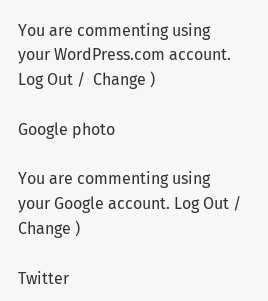You are commenting using your WordPress.com account. Log Out /  Change )

Google photo

You are commenting using your Google account. Log Out /  Change )

Twitter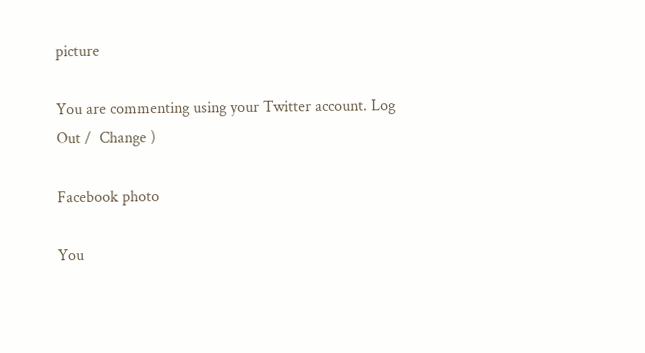picture

You are commenting using your Twitter account. Log Out /  Change )

Facebook photo

You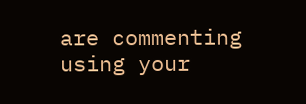are commenting using your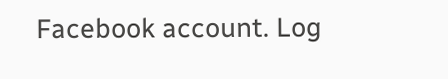Facebook account. Log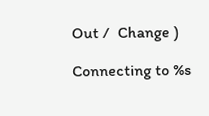Out /  Change )

Connecting to %s